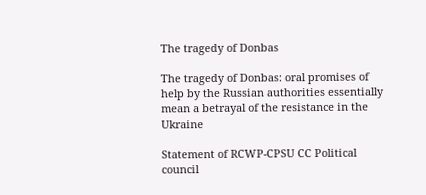The tragedy of Donbas

The tragedy of Donbas: oral promises of help by the Russian authorities essentially mean a betrayal of the resistance in the Ukraine

Statement of RCWP-CPSU CC Political council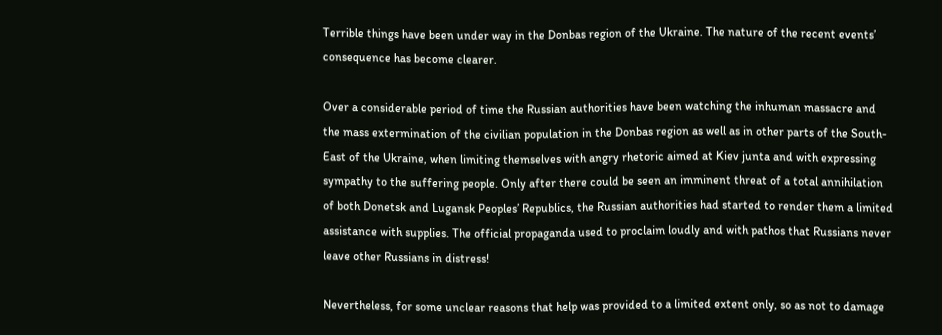Terrible things have been under way in the Donbas region of the Ukraine. The nature of the recent events’ consequence has become clearer.

Over a considerable period of time the Russian authorities have been watching the inhuman massacre and the mass extermination of the civilian population in the Donbas region as well as in other parts of the South-East of the Ukraine, when limiting themselves with angry rhetoric aimed at Kiev junta and with expressing sympathy to the suffering people. Only after there could be seen an imminent threat of a total annihilation of both Donetsk and Lugansk Peoples’ Republics, the Russian authorities had started to render them a limited assistance with supplies. The official propaganda used to proclaim loudly and with pathos that Russians never leave other Russians in distress!

Nevertheless, for some unclear reasons that help was provided to a limited extent only, so as not to damage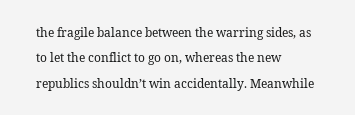the fragile balance between the warring sides, as to let the conflict to go on, whereas the new republics shouldn’t win accidentally. Meanwhile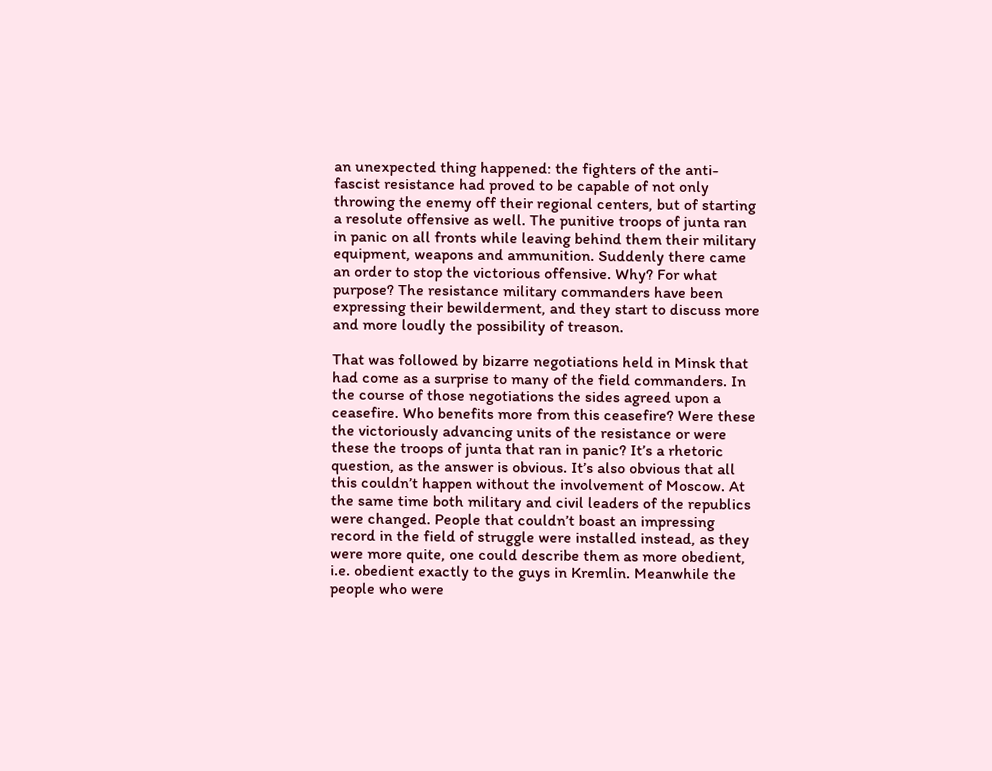an unexpected thing happened: the fighters of the anti-fascist resistance had proved to be capable of not only throwing the enemy off their regional centers, but of starting a resolute offensive as well. The punitive troops of junta ran in panic on all fronts while leaving behind them their military equipment, weapons and ammunition. Suddenly there came an order to stop the victorious offensive. Why? For what purpose? The resistance military commanders have been expressing their bewilderment, and they start to discuss more and more loudly the possibility of treason.

That was followed by bizarre negotiations held in Minsk that had come as a surprise to many of the field commanders. In the course of those negotiations the sides agreed upon a ceasefire. Who benefits more from this ceasefire? Were these the victoriously advancing units of the resistance or were these the troops of junta that ran in panic? It’s a rhetoric question, as the answer is obvious. It’s also obvious that all this couldn’t happen without the involvement of Moscow. At the same time both military and civil leaders of the republics were changed. People that couldn’t boast an impressing record in the field of struggle were installed instead, as they were more quite, one could describe them as more obedient, i.e. obedient exactly to the guys in Kremlin. Meanwhile the people who were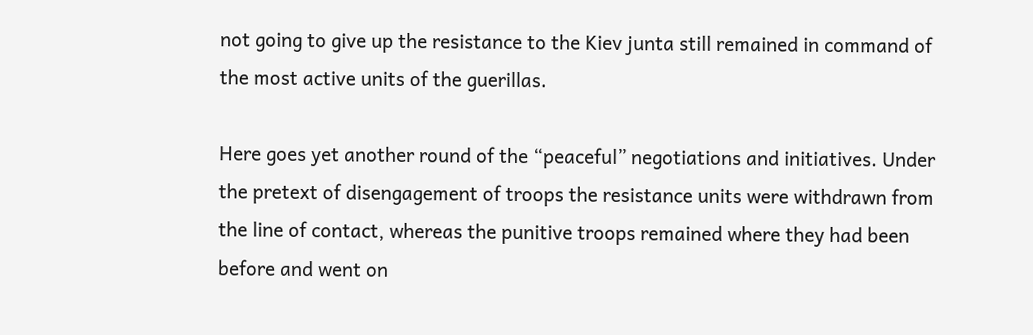not going to give up the resistance to the Kiev junta still remained in command of the most active units of the guerillas.

Here goes yet another round of the “peaceful” negotiations and initiatives. Under the pretext of disengagement of troops the resistance units were withdrawn from the line of contact, whereas the punitive troops remained where they had been before and went on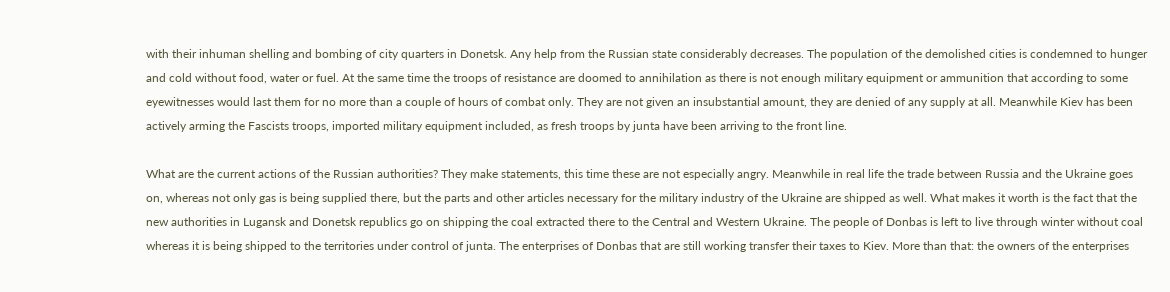with their inhuman shelling and bombing of city quarters in Donetsk. Any help from the Russian state considerably decreases. The population of the demolished cities is condemned to hunger and cold without food, water or fuel. At the same time the troops of resistance are doomed to annihilation as there is not enough military equipment or ammunition that according to some eyewitnesses would last them for no more than a couple of hours of combat only. They are not given an insubstantial amount, they are denied of any supply at all. Meanwhile Kiev has been actively arming the Fascists troops, imported military equipment included, as fresh troops by junta have been arriving to the front line.

What are the current actions of the Russian authorities? They make statements, this time these are not especially angry. Meanwhile in real life the trade between Russia and the Ukraine goes on, whereas not only gas is being supplied there, but the parts and other articles necessary for the military industry of the Ukraine are shipped as well. What makes it worth is the fact that the new authorities in Lugansk and Donetsk republics go on shipping the coal extracted there to the Central and Western Ukraine. The people of Donbas is left to live through winter without coal whereas it is being shipped to the territories under control of junta. The enterprises of Donbas that are still working transfer their taxes to Kiev. More than that: the owners of the enterprises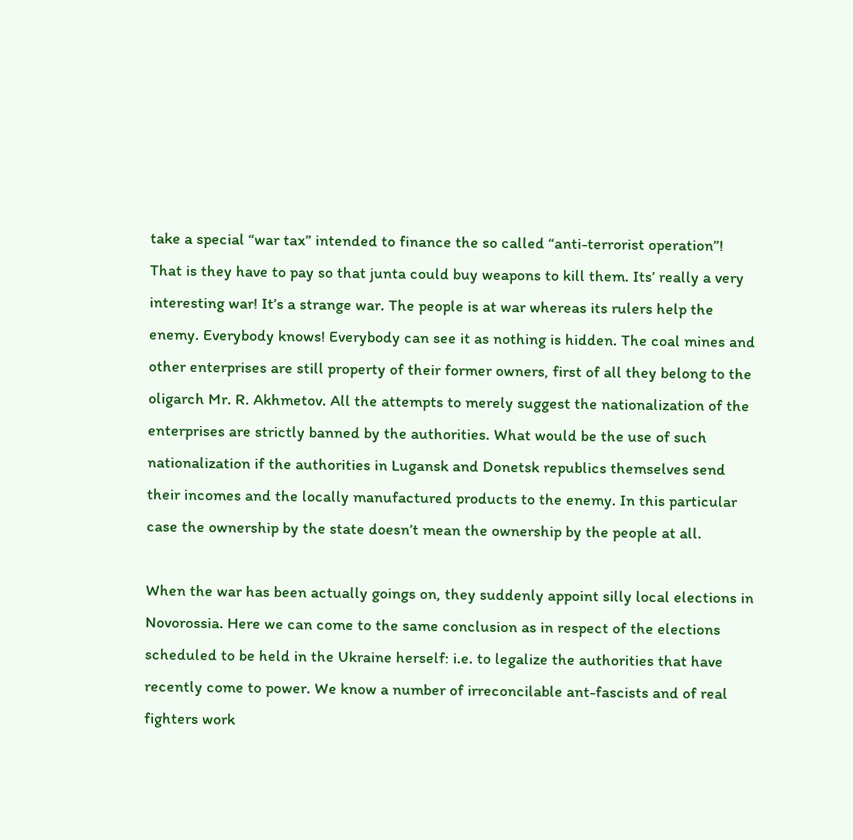take a special “war tax” intended to finance the so called “anti-terrorist operation”! That is they have to pay so that junta could buy weapons to kill them. Its’ really a very interesting war! It’s a strange war. The people is at war whereas its rulers help the enemy. Everybody knows! Everybody can see it as nothing is hidden. The coal mines and other enterprises are still property of their former owners, first of all they belong to the oligarch Mr. R. Akhmetov. All the attempts to merely suggest the nationalization of the enterprises are strictly banned by the authorities. What would be the use of such nationalization if the authorities in Lugansk and Donetsk republics themselves send their incomes and the locally manufactured products to the enemy. In this particular case the ownership by the state doesn’t mean the ownership by the people at all.

When the war has been actually goings on, they suddenly appoint silly local elections in Novorossia. Here we can come to the same conclusion as in respect of the elections scheduled to be held in the Ukraine herself: i.e. to legalize the authorities that have recently come to power. We know a number of irreconcilable ant-fascists and of real fighters work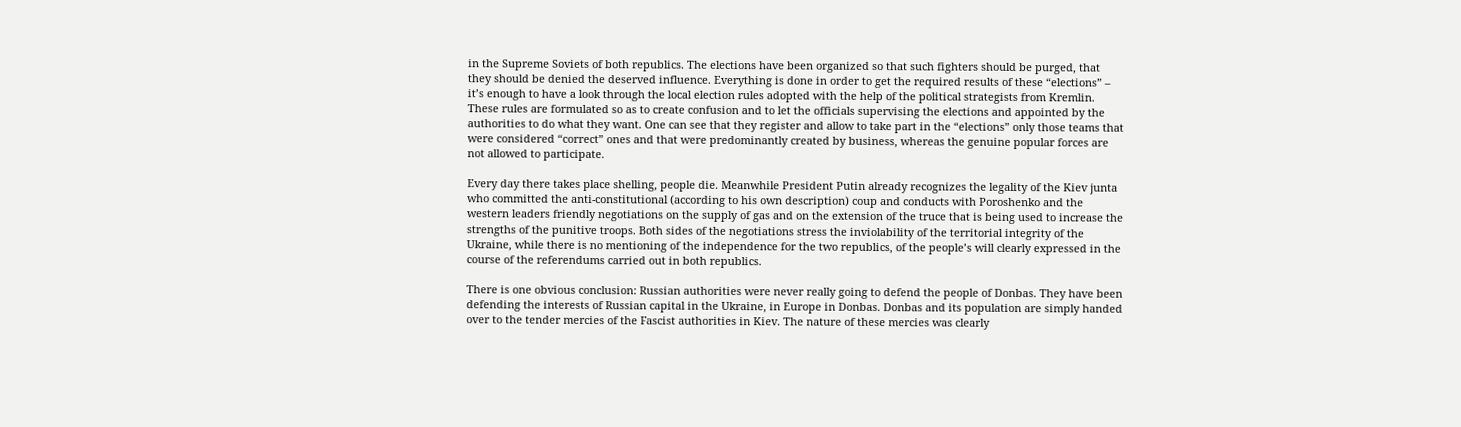in the Supreme Soviets of both republics. The elections have been organized so that such fighters should be purged, that they should be denied the deserved influence. Everything is done in order to get the required results of these “elections” – it’s enough to have a look through the local election rules adopted with the help of the political strategists from Kremlin. These rules are formulated so as to create confusion and to let the officials supervising the elections and appointed by the authorities to do what they want. One can see that they register and allow to take part in the “elections” only those teams that were considered “correct” ones and that were predominantly created by business, whereas the genuine popular forces are not allowed to participate.

Every day there takes place shelling, people die. Meanwhile President Putin already recognizes the legality of the Kiev junta who committed the anti-constitutional (according to his own description) coup and conducts with Poroshenko and the western leaders friendly negotiations on the supply of gas and on the extension of the truce that is being used to increase the strengths of the punitive troops. Both sides of the negotiations stress the inviolability of the territorial integrity of the Ukraine, while there is no mentioning of the independence for the two republics, of the people’s will clearly expressed in the course of the referendums carried out in both republics.

There is one obvious conclusion: Russian authorities were never really going to defend the people of Donbas. They have been defending the interests of Russian capital in the Ukraine, in Europe in Donbas. Donbas and its population are simply handed over to the tender mercies of the Fascist authorities in Kiev. The nature of these mercies was clearly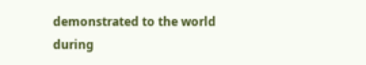demonstrated to the world during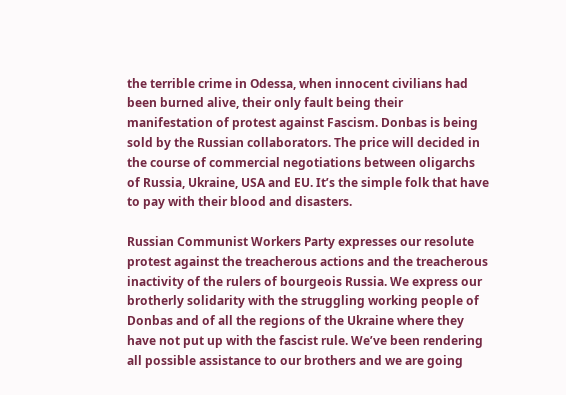the terrible crime in Odessa, when innocent civilians had been burned alive, their only fault being their manifestation of protest against Fascism. Donbas is being sold by the Russian collaborators. The price will decided in the course of commercial negotiations between oligarchs of Russia, Ukraine, USA and EU. It’s the simple folk that have to pay with their blood and disasters.

Russian Communist Workers Party expresses our resolute protest against the treacherous actions and the treacherous inactivity of the rulers of bourgeois Russia. We express our brotherly solidarity with the struggling working people of Donbas and of all the regions of the Ukraine where they have not put up with the fascist rule. We’ve been rendering all possible assistance to our brothers and we are going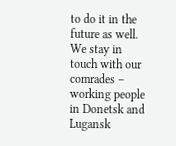to do it in the future as well. We stay in touch with our comrades – working people in Donetsk and Lugansk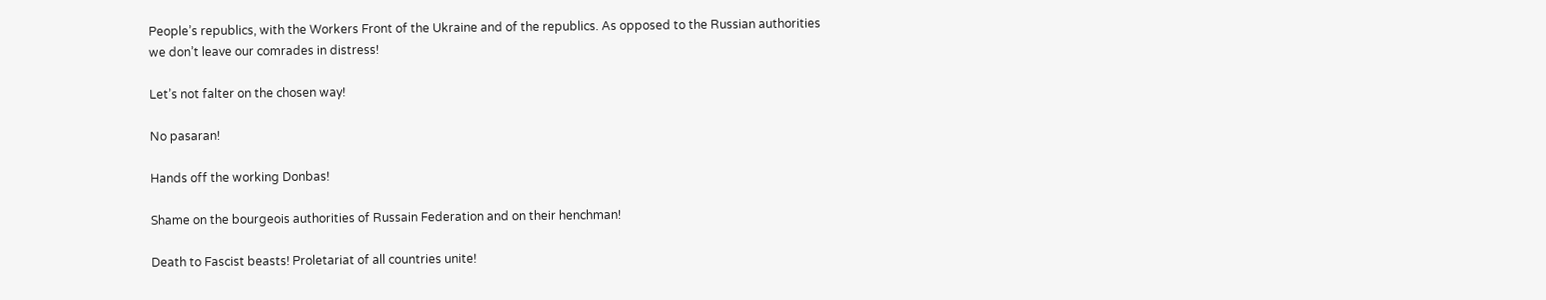People’s republics, with the Workers Front of the Ukraine and of the republics. As opposed to the Russian authorities we don’t leave our comrades in distress!

Let’s not falter on the chosen way!

No pasaran!

Hands off the working Donbas!

Shame on the bourgeois authorities of Russain Federation and on their henchman!

Death to Fascist beasts! Proletariat of all countries unite!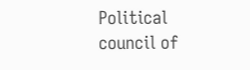Political council of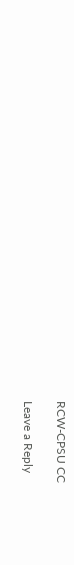RCW-CPSU CC

Leave a Reply